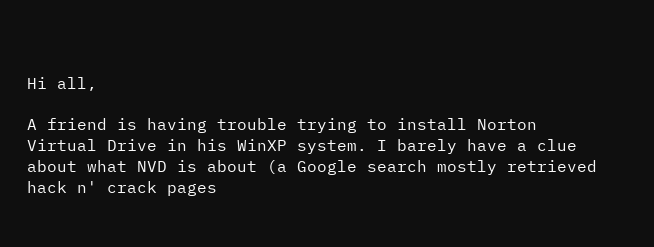Hi all,

A friend is having trouble trying to install Norton Virtual Drive in his WinXP system. I barely have a clue about what NVD is about (a Google search mostly retrieved hack n' crack pages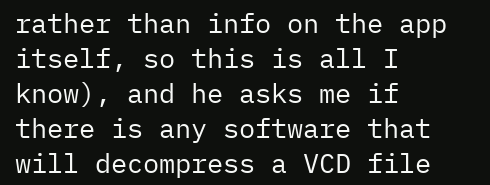rather than info on the app itself, so this is all I know), and he asks me if there is any software that will decompress a VCD file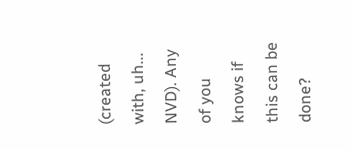(created with, uh... NVD). Any of you knows if this can be done?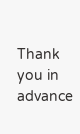Thank you in advance